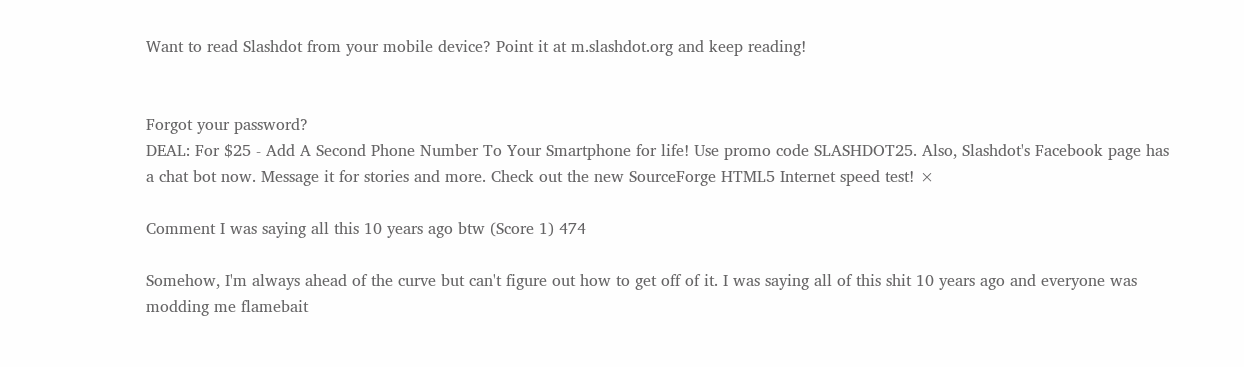Want to read Slashdot from your mobile device? Point it at m.slashdot.org and keep reading!


Forgot your password?
DEAL: For $25 - Add A Second Phone Number To Your Smartphone for life! Use promo code SLASHDOT25. Also, Slashdot's Facebook page has a chat bot now. Message it for stories and more. Check out the new SourceForge HTML5 Internet speed test! ×

Comment I was saying all this 10 years ago btw (Score 1) 474

Somehow, I'm always ahead of the curve but can't figure out how to get off of it. I was saying all of this shit 10 years ago and everyone was modding me flamebait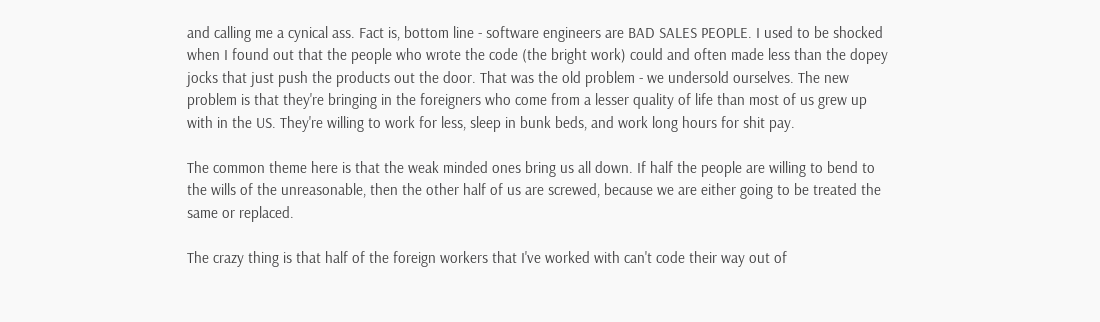and calling me a cynical ass. Fact is, bottom line - software engineers are BAD SALES PEOPLE. I used to be shocked when I found out that the people who wrote the code (the bright work) could and often made less than the dopey jocks that just push the products out the door. That was the old problem - we undersold ourselves. The new problem is that they're bringing in the foreigners who come from a lesser quality of life than most of us grew up with in the US. They're willing to work for less, sleep in bunk beds, and work long hours for shit pay.

The common theme here is that the weak minded ones bring us all down. If half the people are willing to bend to the wills of the unreasonable, then the other half of us are screwed, because we are either going to be treated the same or replaced.

The crazy thing is that half of the foreign workers that I've worked with can't code their way out of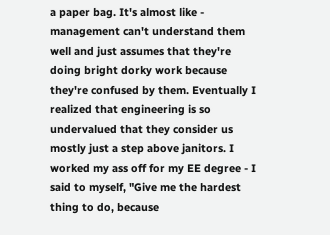a paper bag. It's almost like - management can't understand them well and just assumes that they're doing bright dorky work because they're confused by them. Eventually I realized that engineering is so undervalued that they consider us mostly just a step above janitors. I worked my ass off for my EE degree - I said to myself, "Give me the hardest thing to do, because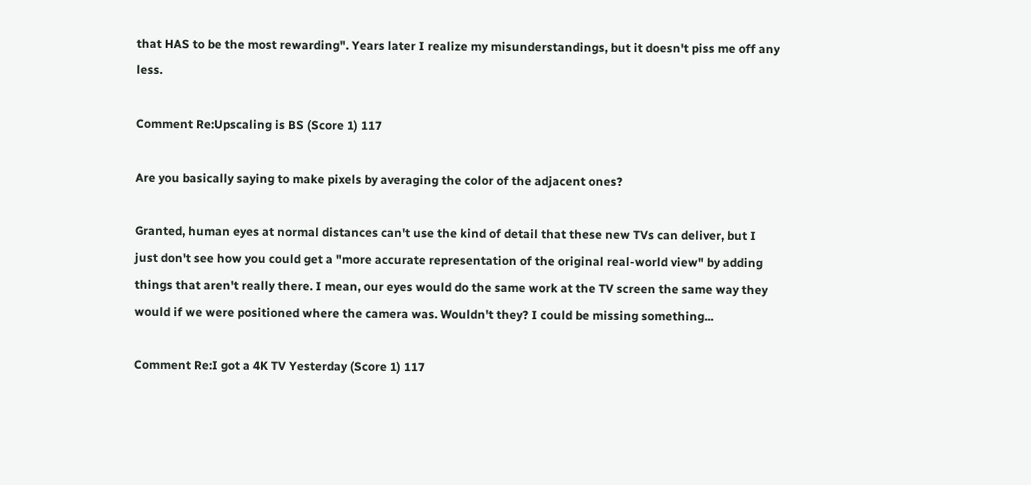that HAS to be the most rewarding". Years later I realize my misunderstandings, but it doesn't piss me off any less.

Comment Re:Upscaling is BS (Score 1) 117

Are you basically saying to make pixels by averaging the color of the adjacent ones?

Granted, human eyes at normal distances can't use the kind of detail that these new TVs can deliver, but I just don't see how you could get a "more accurate representation of the original real-world view" by adding things that aren't really there. I mean, our eyes would do the same work at the TV screen the same way they would if we were positioned where the camera was. Wouldn't they? I could be missing something...

Comment Re:I got a 4K TV Yesterday (Score 1) 117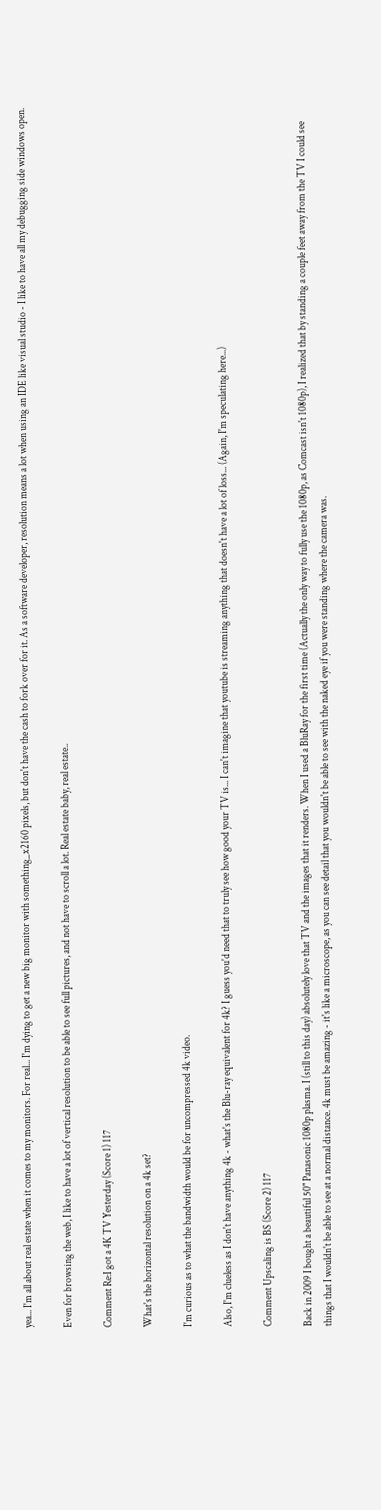yea... I'm all about real estate when it comes to my monitors. For real... I'm dying to get a new big monitor with something_x2160 pixels, but don't have the cash to fork over for it. As a software developer, resolution means a lot when using an IDE like visual studio - I like to have all my debugging side windows open.

Even for browsing the web, I like to have a lot of vertical resolution to be able to see full pictures, and not have to scroll a lot. Real estate baby, real estate..

Comment Re:I got a 4K TV Yesterday (Score 1) 117

What's the horizontal resolution on a 4k set?

I'm curious as to what the bandwidth would be for uncompressed 4k video.

Also, I'm clueless as I don't have anything 4k - what's the Blu-ray equivalent for 4k? I guess you'd need that to truly see how good your TV is... I can't imagine that youtube is streaming anything that doesn't have a lot of loss... (Again, I'm speculating here...)

Comment Upscaling is BS (Score 2) 117

Back in 2009 I bought a beautiful 50" Panasonic 1080p plasma. I (still to this day) absolutely love that TV and the images that it renders. When I used a BluRay for the first time (Actually the only way to fully use the 1080p, as Comcast isn't 1080p), I realized that by standing a couple feet away from the TV I could see things that I wouldn't be able to see at a normal distance. 4k must be amazing - it's like a microscope, as you can see detail that you wouldn't be able to see with the naked eye if you were standing where the camera was.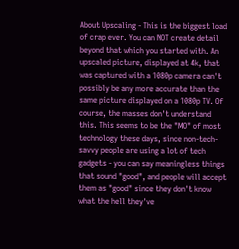About Upscaling - This is the biggest load of crap ever. You can NOT create detail beyond that which you started with. An upscaled picture, displayed at 4k, that was captured with a 1080p camera can't possibly be any more accurate than the same picture displayed on a 1080p TV. Of course, the masses don't understand this. This seems to be the "MO" of most technology these days, since non-tech-savvy people are using a lot of tech gadgets - you can say meaningless things that sound "good", and people will accept them as "good" since they don't know what the hell they've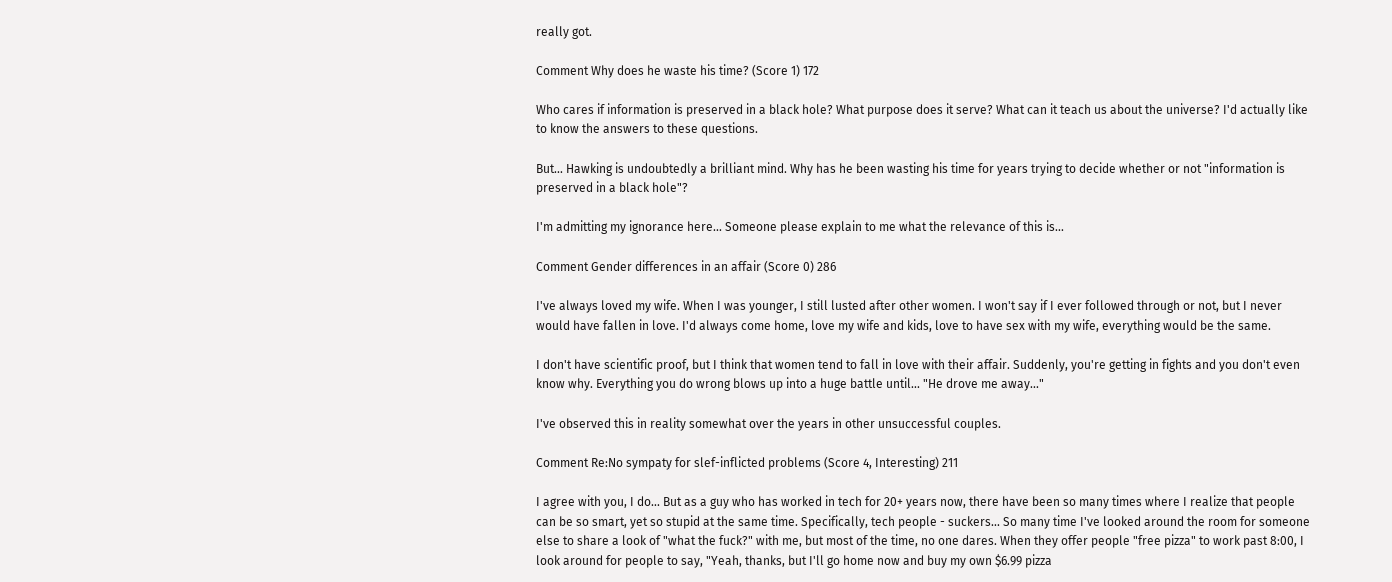really got.

Comment Why does he waste his time? (Score 1) 172

Who cares if information is preserved in a black hole? What purpose does it serve? What can it teach us about the universe? I'd actually like to know the answers to these questions.

But... Hawking is undoubtedly a brilliant mind. Why has he been wasting his time for years trying to decide whether or not "information is preserved in a black hole"?

I'm admitting my ignorance here... Someone please explain to me what the relevance of this is...

Comment Gender differences in an affair (Score 0) 286

I've always loved my wife. When I was younger, I still lusted after other women. I won't say if I ever followed through or not, but I never would have fallen in love. I'd always come home, love my wife and kids, love to have sex with my wife, everything would be the same.

I don't have scientific proof, but I think that women tend to fall in love with their affair. Suddenly, you're getting in fights and you don't even know why. Everything you do wrong blows up into a huge battle until... "He drove me away..."

I've observed this in reality somewhat over the years in other unsuccessful couples.

Comment Re:No sympaty for slef-inflicted problems (Score 4, Interesting) 211

I agree with you, I do... But as a guy who has worked in tech for 20+ years now, there have been so many times where I realize that people can be so smart, yet so stupid at the same time. Specifically, tech people - suckers... So many time I've looked around the room for someone else to share a look of "what the fuck?" with me, but most of the time, no one dares. When they offer people "free pizza" to work past 8:00, I look around for people to say, "Yeah, thanks, but I'll go home now and buy my own $6.99 pizza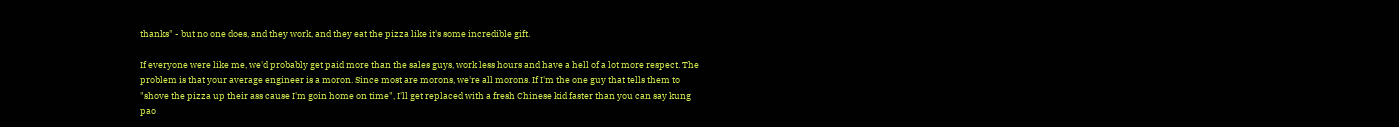thanks" - but no one does, and they work, and they eat the pizza like it's some incredible gift.

If everyone were like me, we'd probably get paid more than the sales guys, work less hours and have a hell of a lot more respect. The problem is that your average engineer is a moron. Since most are morons, we're all morons. If I'm the one guy that tells them to "shove the pizza up their ass cause I'm goin home on time", I'll get replaced with a fresh Chinese kid faster than you can say kung pao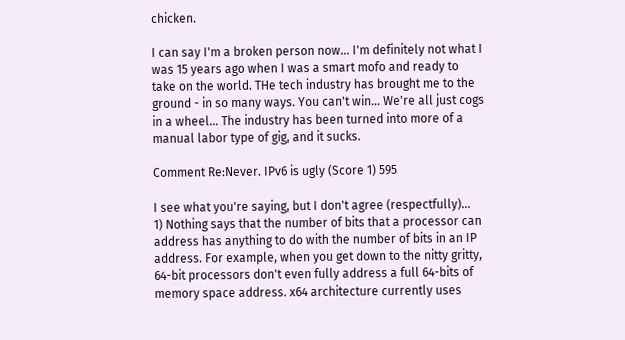chicken.

I can say I'm a broken person now... I'm definitely not what I was 15 years ago when I was a smart mofo and ready to take on the world. THe tech industry has brought me to the ground - in so many ways. You can't win... We're all just cogs in a wheel... The industry has been turned into more of a manual labor type of gig, and it sucks.

Comment Re:Never. IPv6 is ugly (Score 1) 595

I see what you're saying, but I don't agree (respectfully)...
1) Nothing says that the number of bits that a processor can address has anything to do with the number of bits in an IP address. For example, when you get down to the nitty gritty, 64-bit processors don't even fully address a full 64-bits of memory space address. x64 architecture currently uses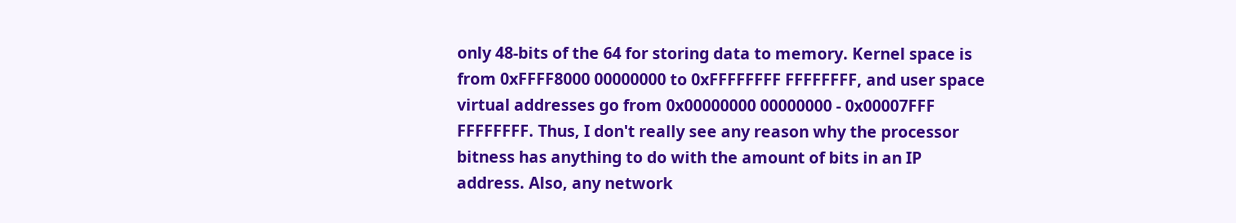only 48-bits of the 64 for storing data to memory. Kernel space is from 0xFFFF8000 00000000 to 0xFFFFFFFF FFFFFFFF, and user space virtual addresses go from 0x00000000 00000000 - 0x00007FFF FFFFFFFF. Thus, I don't really see any reason why the processor bitness has anything to do with the amount of bits in an IP address. Also, any network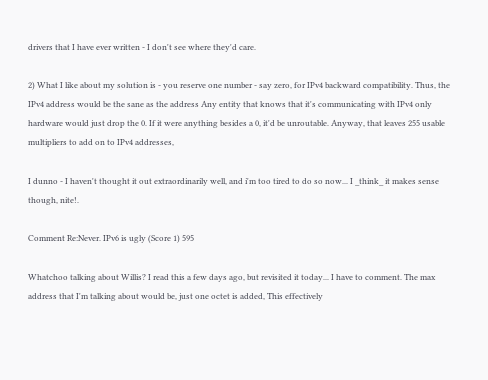drivers that I have ever written - I don't see where they'd care.

2) What I like about my solution is - you reserve one number - say zero, for IPv4 backward compatibility. Thus, the IPv4 address would be the sane as the address Any entity that knows that it's communicating with IPv4 only hardware would just drop the 0. If it were anything besides a 0, it'd be unroutable. Anyway, that leaves 255 usable multipliers to add on to IPv4 addresses,

I dunno - I haven't thought it out extraordinarily well, and i'm too tired to do so now... I _think_ it makes sense though, nite!.

Comment Re:Never. IPv6 is ugly (Score 1) 595

Whatchoo talking about Willis? I read this a few days ago, but revisited it today... I have to comment. The max address that I'm talking about would be, just one octet is added, This effectively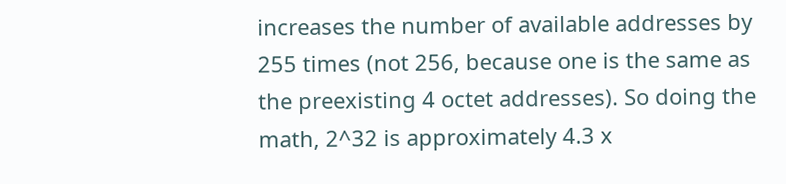increases the number of available addresses by 255 times (not 256, because one is the same as the preexisting 4 octet addresses). So doing the math, 2^32 is approximately 4.3 x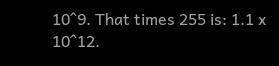10^9. That times 255 is: 1.1 x 10^12.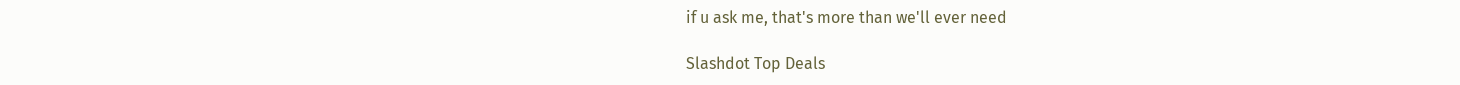if u ask me, that's more than we'll ever need

Slashdot Top Deals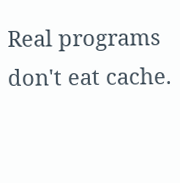Real programs don't eat cache.